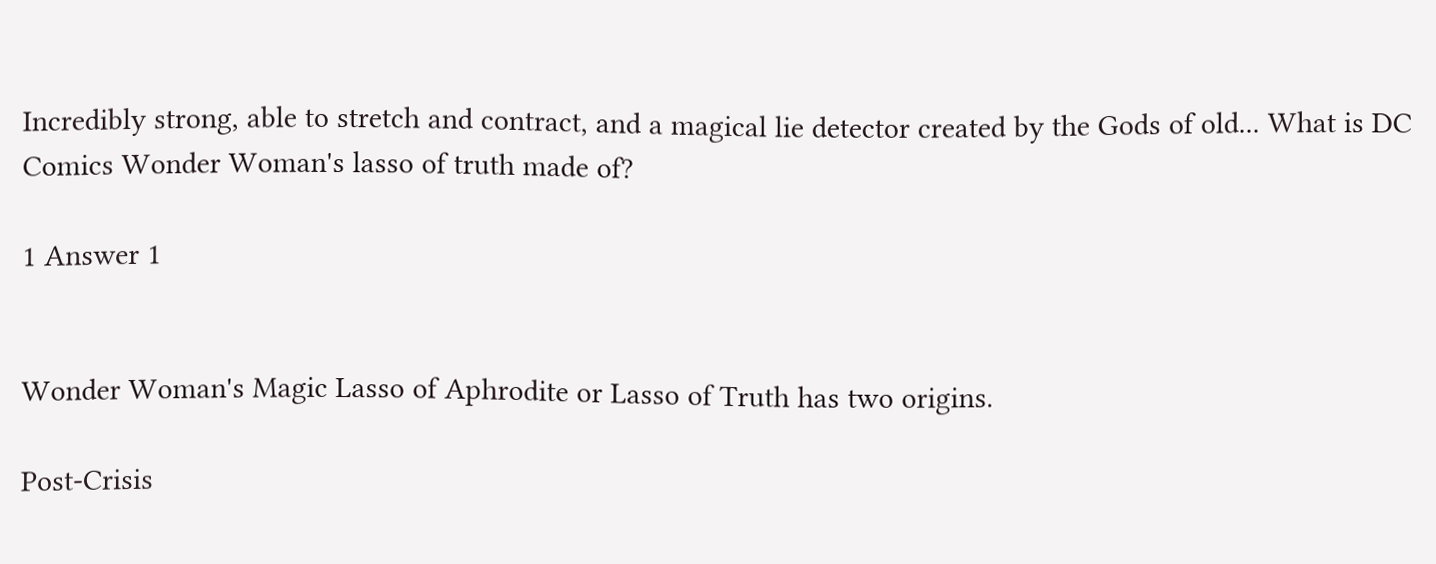Incredibly strong, able to stretch and contract, and a magical lie detector created by the Gods of old... What is DC Comics Wonder Woman's lasso of truth made of?

1 Answer 1


Wonder Woman's Magic Lasso of Aphrodite or Lasso of Truth has two origins.

Post-Crisis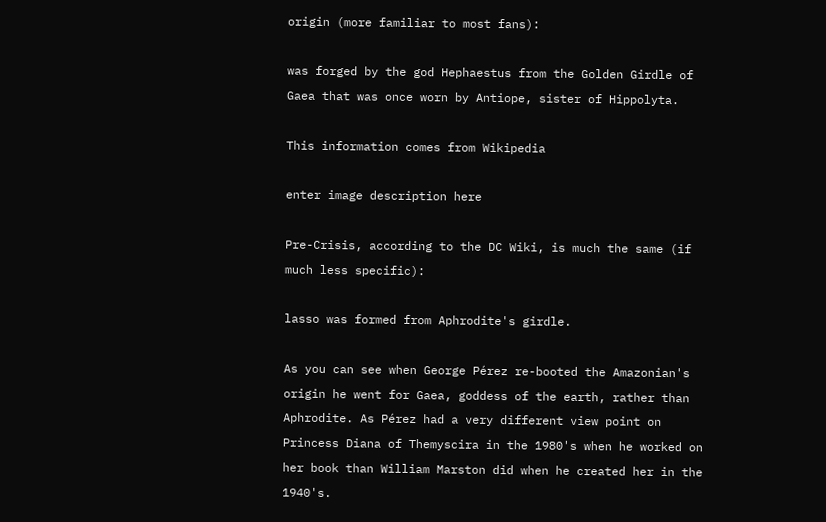origin (more familiar to most fans):

was forged by the god Hephaestus from the Golden Girdle of Gaea that was once worn by Antiope, sister of Hippolyta.

This information comes from Wikipedia

enter image description here

Pre-Crisis, according to the DC Wiki, is much the same (if much less specific):

lasso was formed from Aphrodite's girdle.

As you can see when George Pérez re-booted the Amazonian's origin he went for Gaea, goddess of the earth, rather than Aphrodite. As Pérez had a very different view point on Princess Diana of Themyscira in the 1980's when he worked on her book than William Marston did when he created her in the 1940's.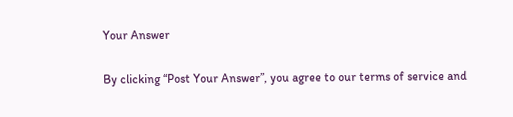Your Answer

By clicking “Post Your Answer”, you agree to our terms of service and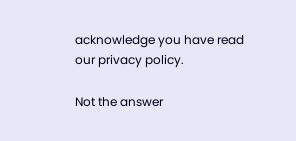acknowledge you have read our privacy policy.

Not the answer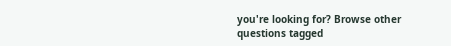you're looking for? Browse other questions tagged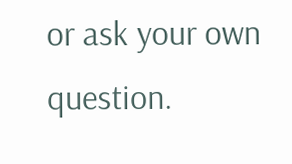or ask your own question.